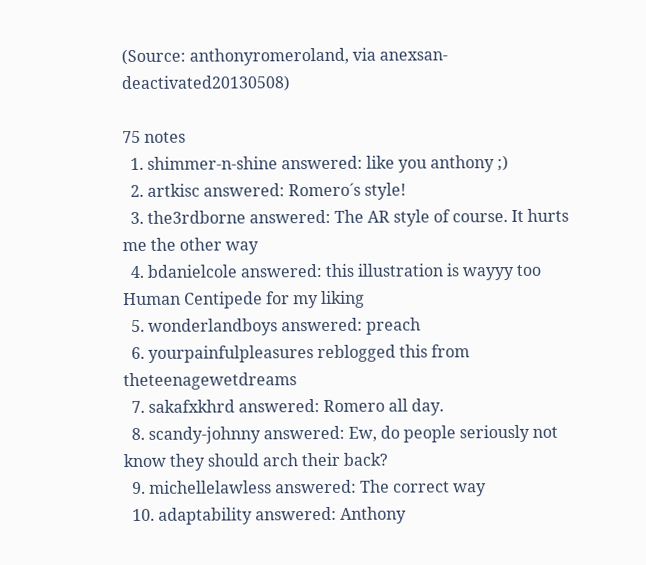(Source: anthonyromeroland, via anexsan-deactivated20130508)

75 notes
  1. shimmer-n-shine answered: like you anthony ;)
  2. artkisc answered: Romero´s style!
  3. the3rdborne answered: The AR style of course. It hurts me the other way
  4. bdanielcole answered: this illustration is wayyy too Human Centipede for my liking
  5. wonderlandboys answered: preach
  6. yourpainfulpleasures reblogged this from theteenagewetdreams
  7. sakafxkhrd answered: Romero all day.
  8. scandy-johnny answered: Ew, do people seriously not know they should arch their back?
  9. michellelawless answered: The correct way
  10. adaptability answered: Anthony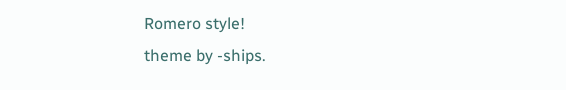Romero style!
theme by -ships.